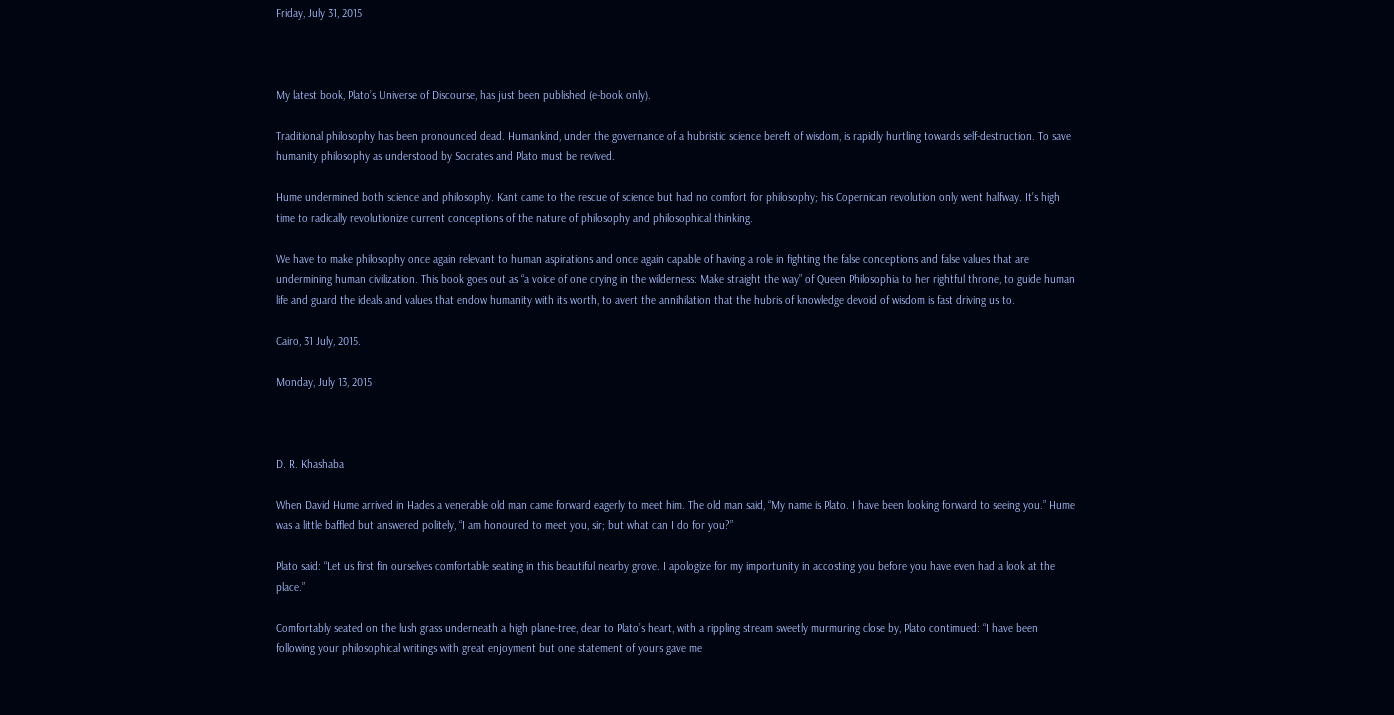Friday, July 31, 2015



My latest book, Plato’s Universe of Discourse, has just been published (e-book only).

Traditional philosophy has been pronounced dead. Humankind, under the governance of a hubristic science bereft of wisdom, is rapidly hurtling towards self-destruction. To save humanity philosophy as understood by Socrates and Plato must be revived.

Hume undermined both science and philosophy. Kant came to the rescue of science but had no comfort for philosophy; his Copernican revolution only went halfway. It’s high time to radically revolutionize current conceptions of the nature of philosophy and philosophical thinking.

We have to make philosophy once again relevant to human aspirations and once again capable of having a role in fighting the false conceptions and false values that are undermining human civilization. This book goes out as “a voice of one crying in the wilderness: Make straight the way” of Queen Philosophia to her rightful throne, to guide human life and guard the ideals and values that endow humanity with its worth, to avert the annihilation that the hubris of knowledge devoid of wisdom is fast driving us to.

Cairo, 31 July, 2015.

Monday, July 13, 2015



D. R. Khashaba

When David Hume arrived in Hades a venerable old man came forward eagerly to meet him. The old man said, “My name is Plato. I have been looking forward to seeing you.” Hume was a little baffled but answered politely, “I am honoured to meet you, sir; but what can I do for you?”

Plato said: “Let us first fin ourselves comfortable seating in this beautiful nearby grove. I apologize for my importunity in accosting you before you have even had a look at the place.”

Comfortably seated on the lush grass underneath a high plane-tree, dear to Plato’s heart, with a rippling stream sweetly murmuring close by, Plato contimued: “I have been following your philosophical writings with great enjoyment but one statement of yours gave me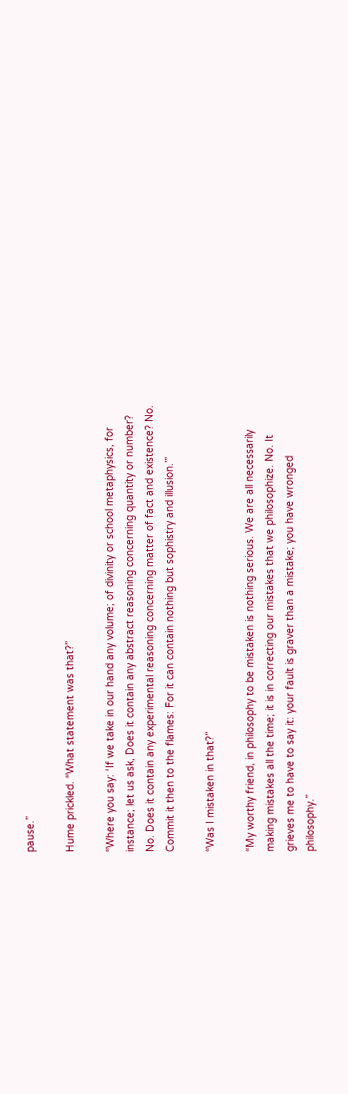pause.”

Hume prickled. “What statement was that?”

“Where you say: ‘If we take in our hand any volume; of divinity or school metaphysics, for instance; let us ask, Does it contain any abstract reasoning concerning quantity or number? No. Does it contain any experimental reasoning concerning matter of fact and existence? No. Commit it then to the flames: For it can contain nothing but sophistry and illusion.’”

“Was I mistaken in that?”

“My worthy friend, in philosophy to be mistaken is nothing serious. We are all necessarily making mistakes all the time; it is in correcting our mistakes that we philosophize. No. It grieves me to have to say it: your fault is graver than a mistake; you have wronged philosophy.”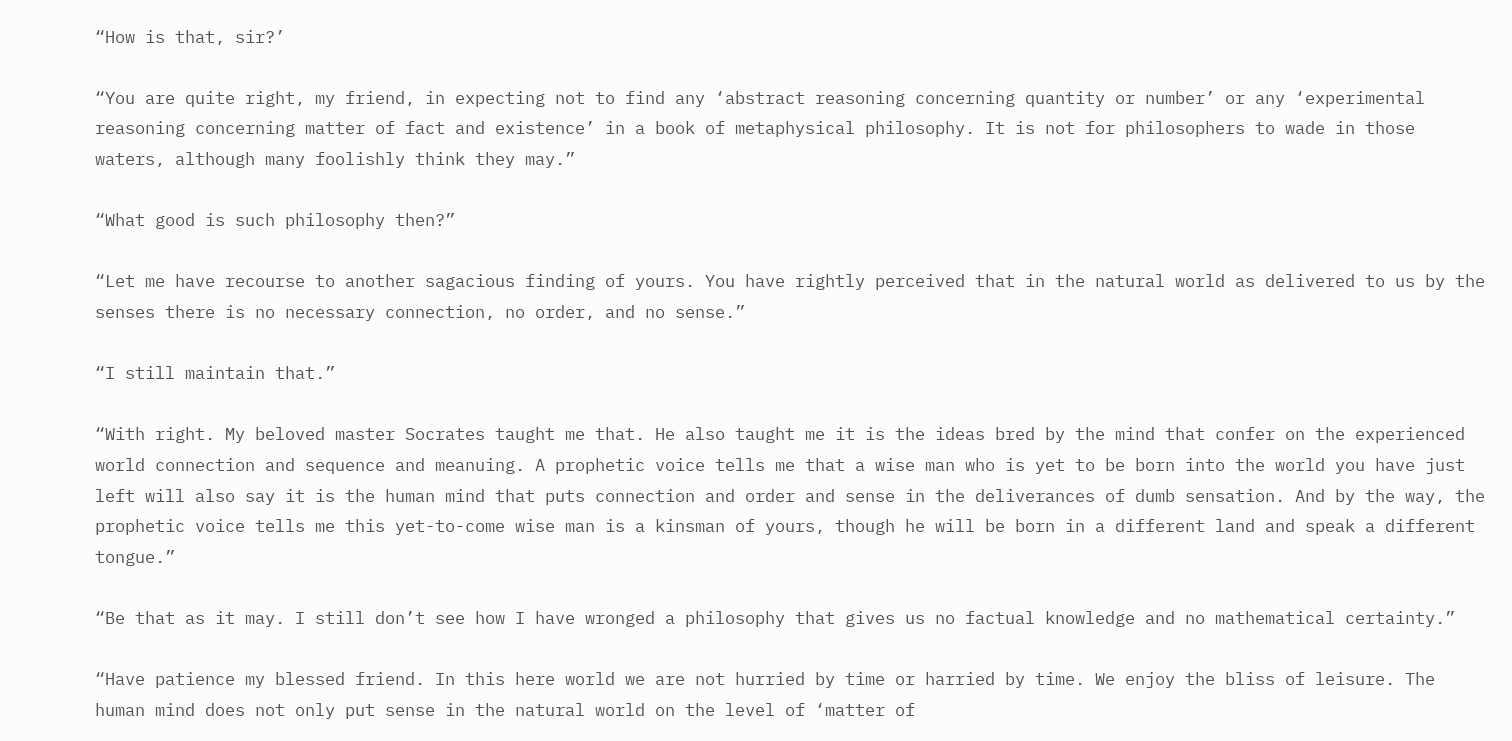“How is that, sir?’

“You are quite right, my friend, in expecting not to find any ‘abstract reasoning concerning quantity or number’ or any ‘experimental reasoning concerning matter of fact and existence’ in a book of metaphysical philosophy. It is not for philosophers to wade in those waters, although many foolishly think they may.”

“What good is such philosophy then?”

“Let me have recourse to another sagacious finding of yours. You have rightly perceived that in the natural world as delivered to us by the senses there is no necessary connection, no order, and no sense.”

“I still maintain that.”

“With right. My beloved master Socrates taught me that. He also taught me it is the ideas bred by the mind that confer on the experienced world connection and sequence and meanuing. A prophetic voice tells me that a wise man who is yet to be born into the world you have just left will also say it is the human mind that puts connection and order and sense in the deliverances of dumb sensation. And by the way, the prophetic voice tells me this yet-to-come wise man is a kinsman of yours, though he will be born in a different land and speak a different tongue.”

“Be that as it may. I still don’t see how I have wronged a philosophy that gives us no factual knowledge and no mathematical certainty.”

“Have patience my blessed friend. In this here world we are not hurried by time or harried by time. We enjoy the bliss of leisure. The human mind does not only put sense in the natural world on the level of ‘matter of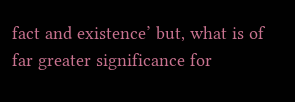fact and existence’ but, what is of far greater significance for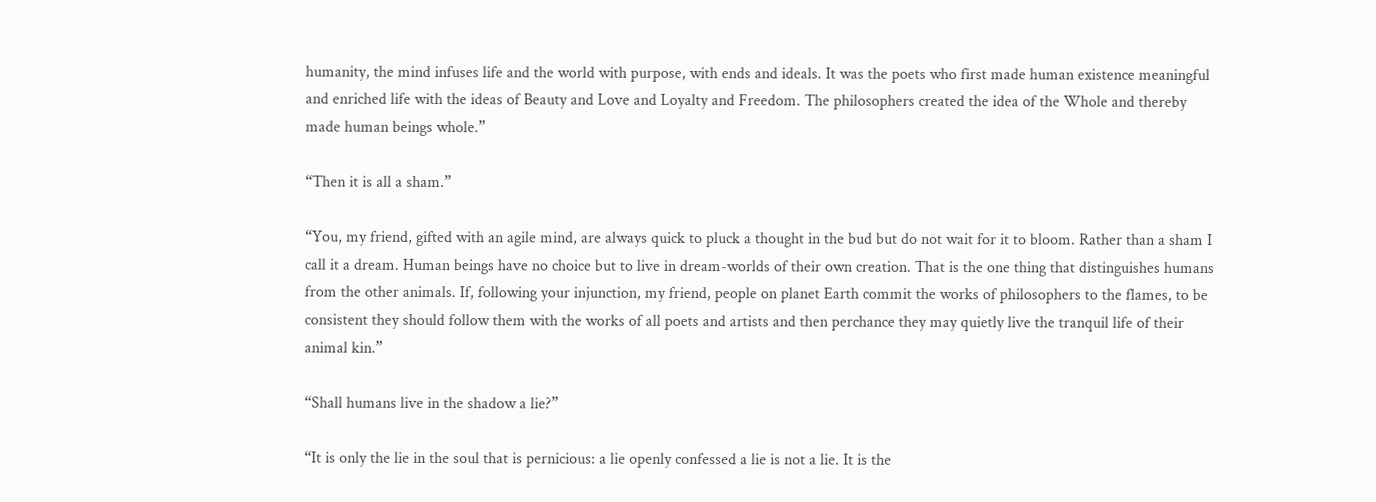humanity, the mind infuses life and the world with purpose, with ends and ideals. It was the poets who first made human existence meaningful and enriched life with the ideas of Beauty and Love and Loyalty and Freedom. The philosophers created the idea of the Whole and thereby made human beings whole.”

“Then it is all a sham.”

“You, my friend, gifted with an agile mind, are always quick to pluck a thought in the bud but do not wait for it to bloom. Rather than a sham I call it a dream. Human beings have no choice but to live in dream-worlds of their own creation. That is the one thing that distinguishes humans from the other animals. If, following your injunction, my friend, people on planet Earth commit the works of philosophers to the flames, to be consistent they should follow them with the works of all poets and artists and then perchance they may quietly live the tranquil life of their animal kin.”

“Shall humans live in the shadow a lie?”

“It is only the lie in the soul that is pernicious: a lie openly confessed a lie is not a lie. It is the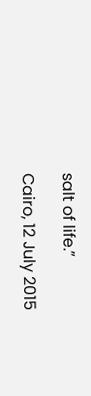salt of life.”

Cairo, 12 July 2015